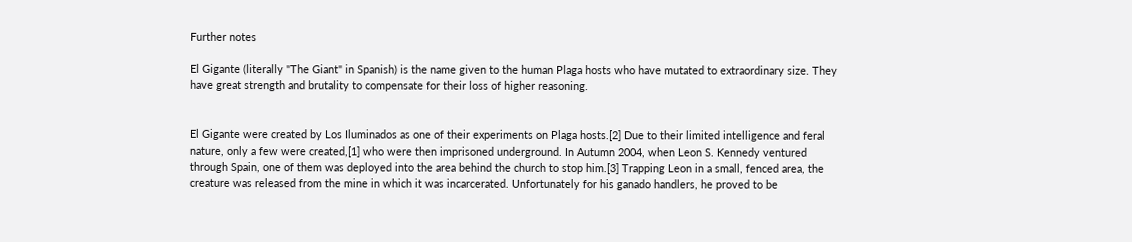Further notes

El Gigante (literally "The Giant" in Spanish) is the name given to the human Plaga hosts who have mutated to extraordinary size. They have great strength and brutality to compensate for their loss of higher reasoning.


El Gigante were created by Los Iluminados as one of their experiments on Plaga hosts.[2] Due to their limited intelligence and feral nature, only a few were created,[1] who were then imprisoned underground. In Autumn 2004, when Leon S. Kennedy ventured through Spain, one of them was deployed into the area behind the church to stop him.[3] Trapping Leon in a small, fenced area, the creature was released from the mine in which it was incarcerated. Unfortunately for his ganado handlers, he proved to be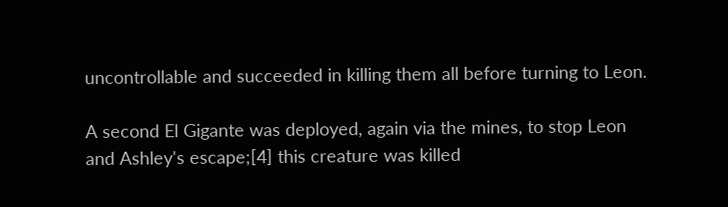uncontrollable and succeeded in killing them all before turning to Leon.

A second El Gigante was deployed, again via the mines, to stop Leon and Ashley's escape;[4] this creature was killed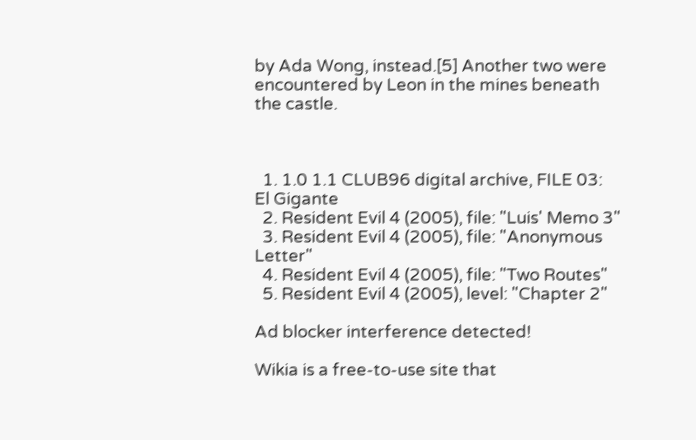by Ada Wong, instead.[5] Another two were encountered by Leon in the mines beneath the castle.



  1. 1.0 1.1 CLUB96 digital archive, FILE 03: El Gigante
  2. Resident Evil 4 (2005), file: "Luis' Memo 3"
  3. Resident Evil 4 (2005), file: "Anonymous Letter"
  4. Resident Evil 4 (2005), file: "Two Routes"
  5. Resident Evil 4 (2005), level: "Chapter 2"

Ad blocker interference detected!

Wikia is a free-to-use site that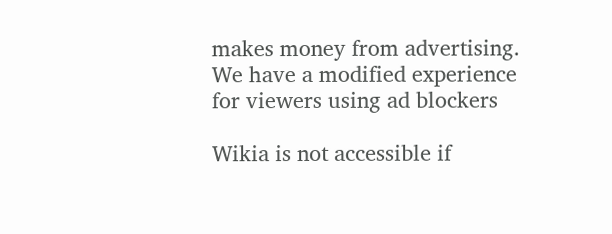makes money from advertising. We have a modified experience for viewers using ad blockers

Wikia is not accessible if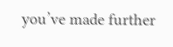you’ve made further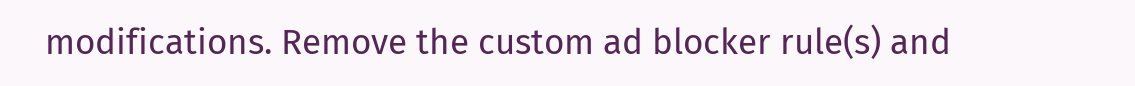modifications. Remove the custom ad blocker rule(s) and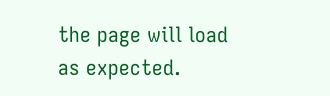the page will load as expected.